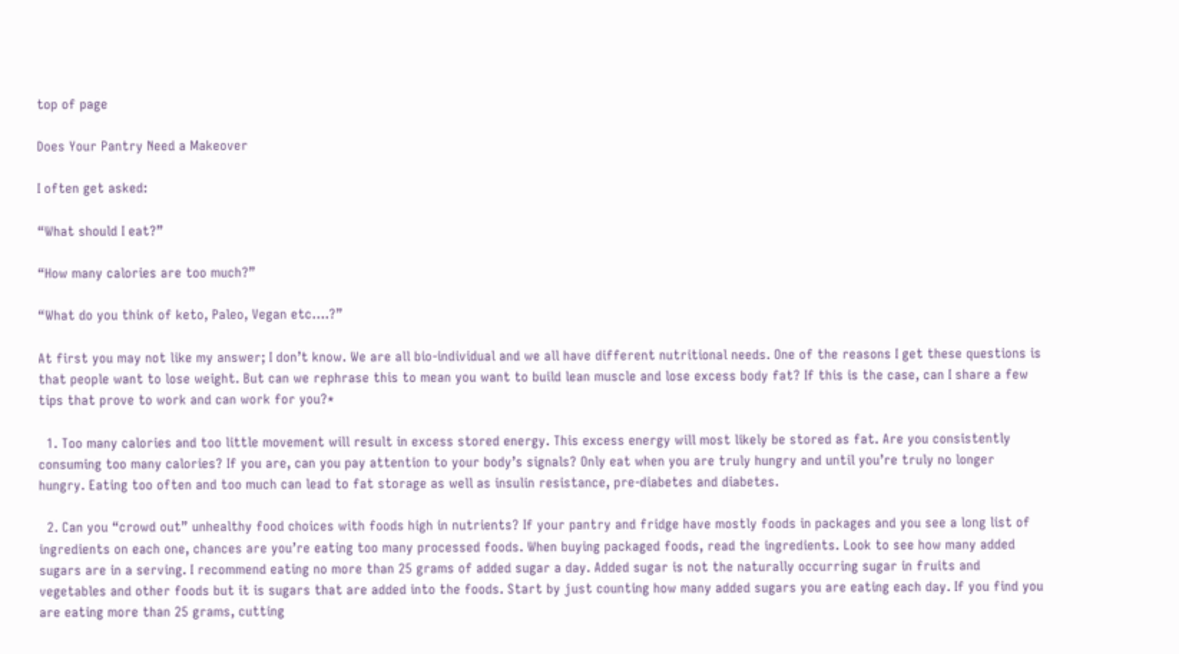top of page

Does Your Pantry Need a Makeover

I often get asked:

“What should I eat?”

“How many calories are too much?”

“What do you think of keto, Paleo, Vegan etc….?”

At first you may not like my answer; I don’t know. We are all bio-individual and we all have different nutritional needs. One of the reasons I get these questions is that people want to lose weight. But can we rephrase this to mean you want to build lean muscle and lose excess body fat? If this is the case, can I share a few tips that prove to work and can work for you?*

  1. Too many calories and too little movement will result in excess stored energy. This excess energy will most likely be stored as fat. Are you consistently consuming too many calories? If you are, can you pay attention to your body’s signals? Only eat when you are truly hungry and until you’re truly no longer hungry. Eating too often and too much can lead to fat storage as well as insulin resistance, pre-diabetes and diabetes.

  2. Can you “crowd out” unhealthy food choices with foods high in nutrients? If your pantry and fridge have mostly foods in packages and you see a long list of ingredients on each one, chances are you’re eating too many processed foods. When buying packaged foods, read the ingredients. Look to see how many added sugars are in a serving. I recommend eating no more than 25 grams of added sugar a day. Added sugar is not the naturally occurring sugar in fruits and vegetables and other foods but it is sugars that are added into the foods. Start by just counting how many added sugars you are eating each day. If you find you are eating more than 25 grams, cutting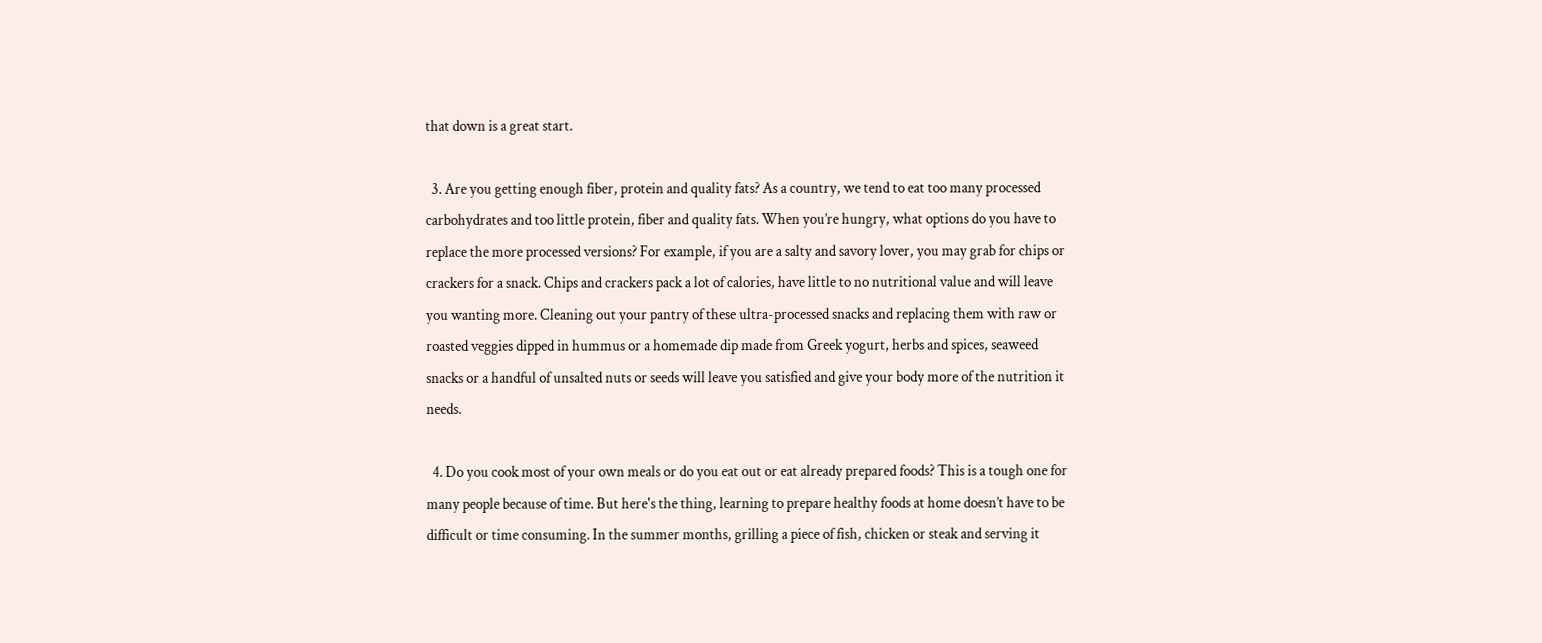that down is a great start.

  3. Are you getting enough fiber, protein and quality fats? As a country, we tend to eat too many processed carbohydrates and too little protein, fiber and quality fats. When you’re hungry, what options do you have to replace the more processed versions? For example, if you are a salty and savory lover, you may grab for chips or crackers for a snack. Chips and crackers pack a lot of calories, have little to no nutritional value and will leave you wanting more. Cleaning out your pantry of these ultra-processed snacks and replacing them with raw or roasted veggies dipped in hummus or a homemade dip made from Greek yogurt, herbs and spices, seaweed snacks or a handful of unsalted nuts or seeds will leave you satisfied and give your body more of the nutrition it needs.

  4. Do you cook most of your own meals or do you eat out or eat already prepared foods? This is a tough one for many people because of time. But here's the thing, learning to prepare healthy foods at home doesn’t have to be difficult or time consuming. In the summer months, grilling a piece of fish, chicken or steak and serving it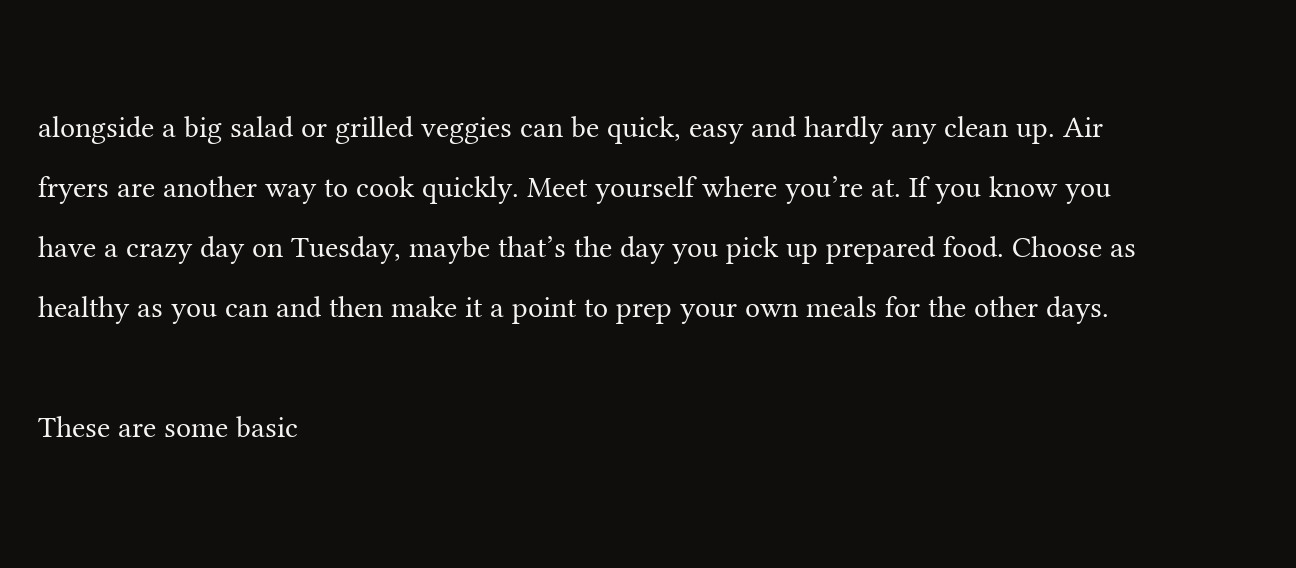alongside a big salad or grilled veggies can be quick, easy and hardly any clean up. Air fryers are another way to cook quickly. Meet yourself where you’re at. If you know you have a crazy day on Tuesday, maybe that’s the day you pick up prepared food. Choose as healthy as you can and then make it a point to prep your own meals for the other days.

These are some basic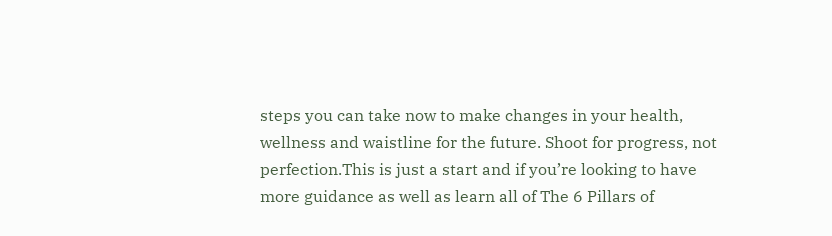steps you can take now to make changes in your health, wellness and waistline for the future. Shoot for progress, not perfection.This is just a start and if you’re looking to have more guidance as well as learn all of The 6 Pillars of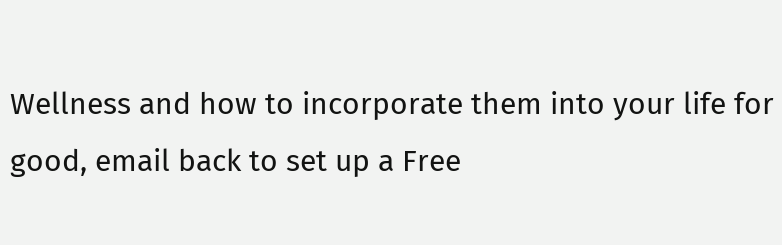Wellness and how to incorporate them into your life for good, email back to set up a Free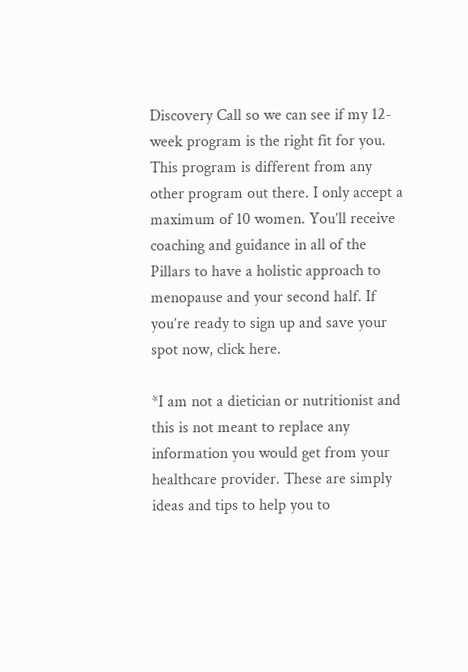Discovery Call so we can see if my 12-week program is the right fit for you. This program is different from any other program out there. I only accept a maximum of 10 women. You’ll receive coaching and guidance in all of the Pillars to have a holistic approach to menopause and your second half. If you’re ready to sign up and save your spot now, click here.

*I am not a dietician or nutritionist and this is not meant to replace any information you would get from your healthcare provider. These are simply ideas and tips to help you to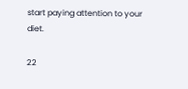start paying attention to your diet.

22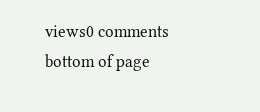views0 comments
bottom of page